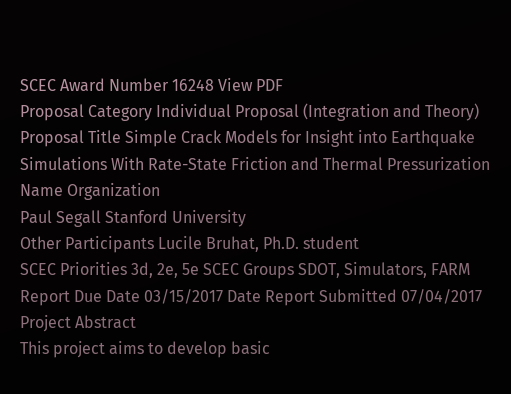SCEC Award Number 16248 View PDF
Proposal Category Individual Proposal (Integration and Theory)
Proposal Title Simple Crack Models for Insight into Earthquake Simulations With Rate-State Friction and Thermal Pressurization
Name Organization
Paul Segall Stanford University
Other Participants Lucile Bruhat, Ph.D. student
SCEC Priorities 3d, 2e, 5e SCEC Groups SDOT, Simulators, FARM
Report Due Date 03/15/2017 Date Report Submitted 07/04/2017
Project Abstract
This project aims to develop basic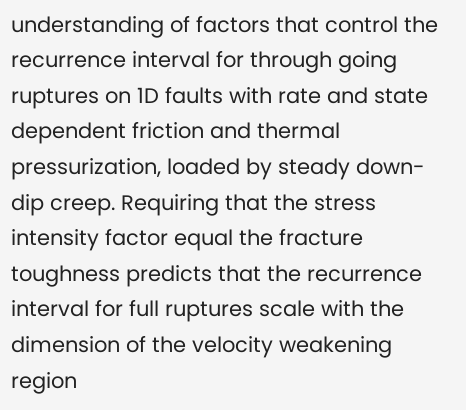understanding of factors that control the recurrence interval for through going ruptures on 1D faults with rate and state dependent friction and thermal pressurization, loaded by steady down-dip creep. Requiring that the stress intensity factor equal the fracture toughness predicts that the recurrence interval for full ruptures scale with the dimension of the velocity weakening region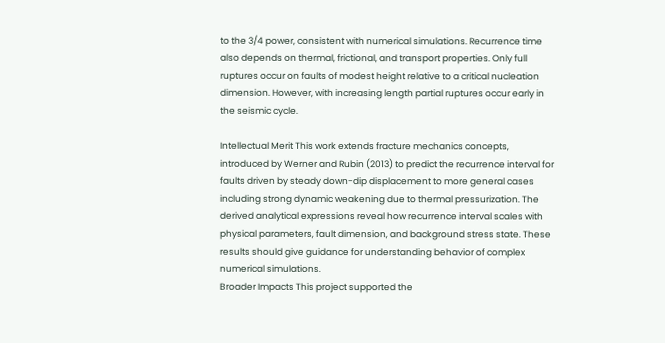to the 3/4 power, consistent with numerical simulations. Recurrence time also depends on thermal, frictional, and transport properties. Only full ruptures occur on faults of modest height relative to a critical nucleation dimension. However, with increasing length partial ruptures occur early in the seismic cycle.

Intellectual Merit This work extends fracture mechanics concepts, introduced by Werner and Rubin (2013) to predict the recurrence interval for faults driven by steady down-dip displacement to more general cases including strong dynamic weakening due to thermal pressurization. The derived analytical expressions reveal how recurrence interval scales with physical parameters, fault dimension, and background stress state. These results should give guidance for understanding behavior of complex numerical simulations.
Broader Impacts This project supported the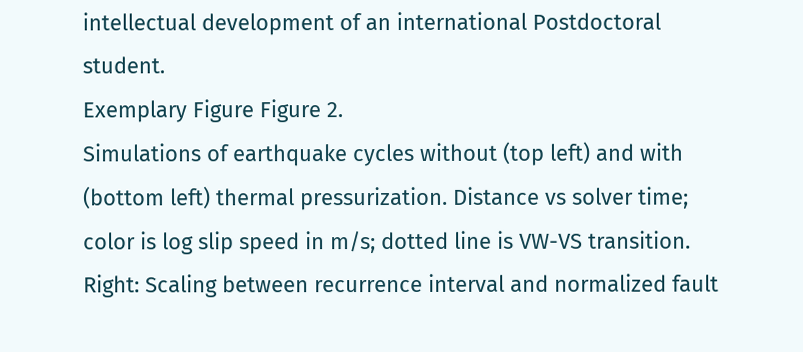intellectual development of an international Postdoctoral student.
Exemplary Figure Figure 2.
Simulations of earthquake cycles without (top left) and with (bottom left) thermal pressurization. Distance vs solver time; color is log slip speed in m/s; dotted line is VW-VS transition. Right: Scaling between recurrence interval and normalized fault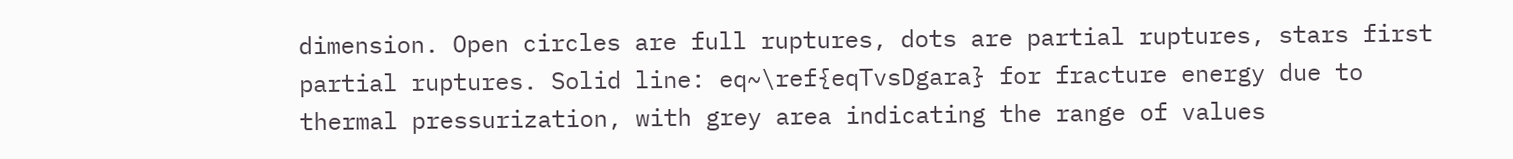dimension. Open circles are full ruptures, dots are partial ruptures, stars first partial ruptures. Solid line: eq~\ref{eqTvsDgara} for fracture energy due to thermal pressurization, with grey area indicating the range of values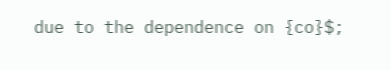due to the dependence on {co}$;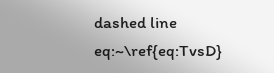dashed line eq:~\ref{eq:TvsD}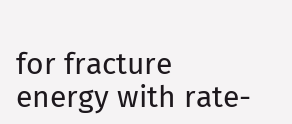for fracture energy with rate-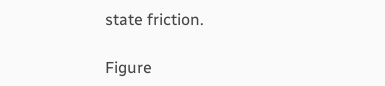state friction.

Figure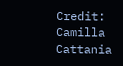Credit: Camilla Cattania